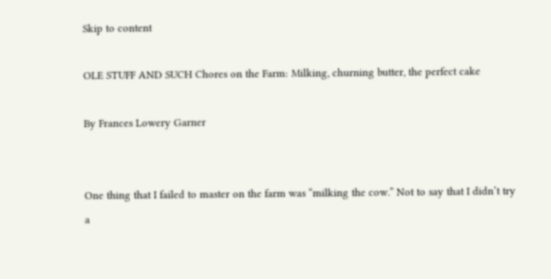Skip to content

OLE STUFF AND SUCH Chores on the Farm: Milking, churning butter, the perfect cake

By Frances Lowery Garner


One thing that I failed to master on the farm was “milking the cow.” Not to say that I didn’t try a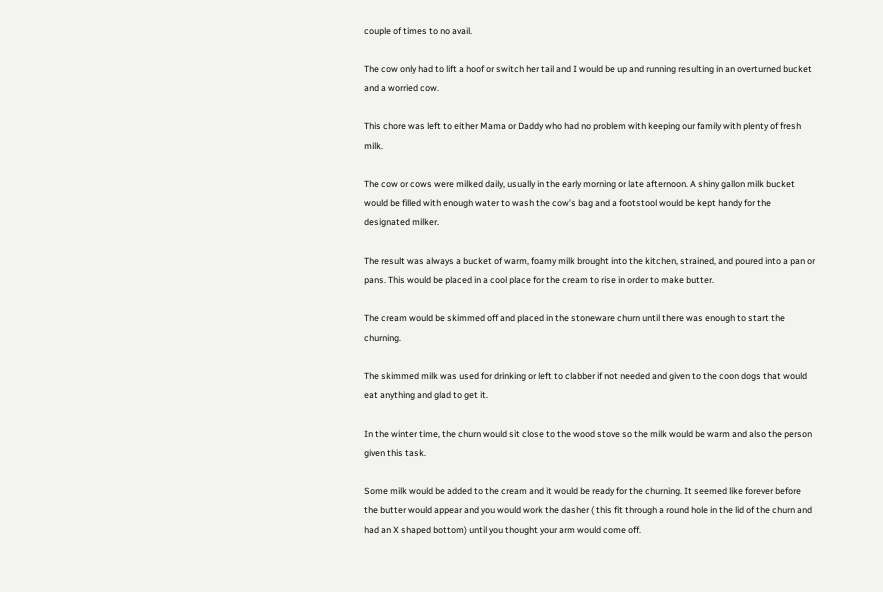couple of times to no avail.

The cow only had to lift a hoof or switch her tail and I would be up and running resulting in an overturned bucket and a worried cow.

This chore was left to either Mama or Daddy who had no problem with keeping our family with plenty of fresh milk.

The cow or cows were milked daily, usually in the early morning or late afternoon. A shiny gallon milk bucket would be filled with enough water to wash the cow’s bag and a footstool would be kept handy for the designated milker.

The result was always a bucket of warm, foamy milk brought into the kitchen, strained, and poured into a pan or pans. This would be placed in a cool place for the cream to rise in order to make butter.

The cream would be skimmed off and placed in the stoneware churn until there was enough to start the churning.

The skimmed milk was used for drinking or left to clabber if not needed and given to the coon dogs that would eat anything and glad to get it.

In the winter time, the churn would sit close to the wood stove so the milk would be warm and also the person given this task.

Some milk would be added to the cream and it would be ready for the churning. It seemed like forever before the butter would appear and you would work the dasher ( this fit through a round hole in the lid of the churn and had an X shaped bottom) until you thought your arm would come off.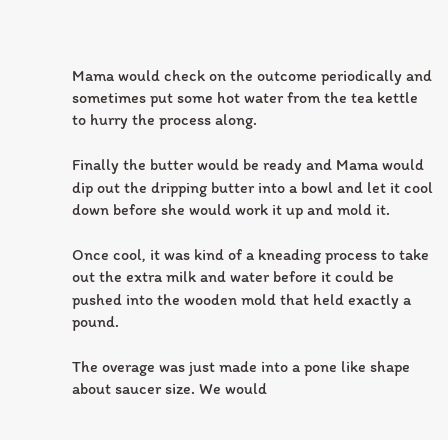Mama would check on the outcome periodically and sometimes put some hot water from the tea kettle to hurry the process along.

Finally the butter would be ready and Mama would dip out the dripping butter into a bowl and let it cool down before she would work it up and mold it.

Once cool, it was kind of a kneading process to take out the extra milk and water before it could be pushed into the wooden mold that held exactly a pound.

The overage was just made into a pone like shape about saucer size. We would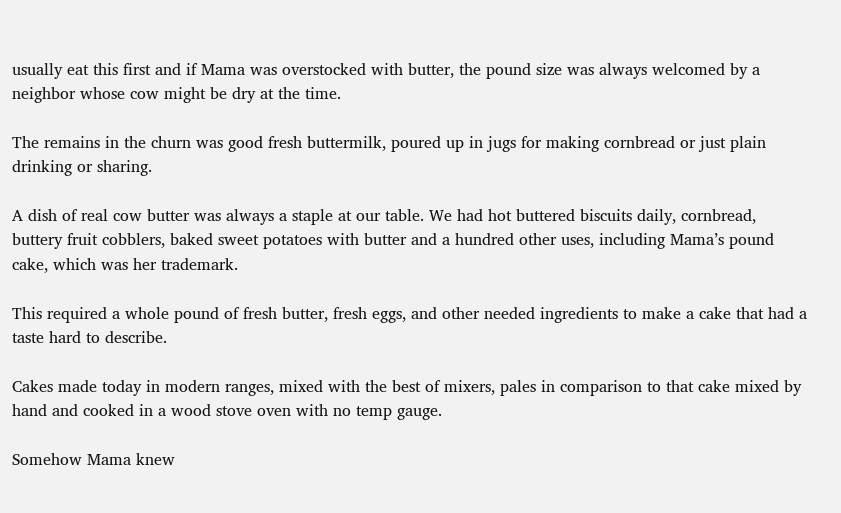usually eat this first and if Mama was overstocked with butter, the pound size was always welcomed by a neighbor whose cow might be dry at the time.

The remains in the churn was good fresh buttermilk, poured up in jugs for making cornbread or just plain drinking or sharing.

A dish of real cow butter was always a staple at our table. We had hot buttered biscuits daily, cornbread, buttery fruit cobblers, baked sweet potatoes with butter and a hundred other uses, including Mama’s pound cake, which was her trademark.

This required a whole pound of fresh butter, fresh eggs, and other needed ingredients to make a cake that had a taste hard to describe.

Cakes made today in modern ranges, mixed with the best of mixers, pales in comparison to that cake mixed by hand and cooked in a wood stove oven with no temp gauge.

Somehow Mama knew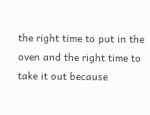the right time to put in the oven and the right time to take it out because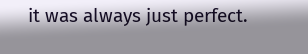it was always just perfect.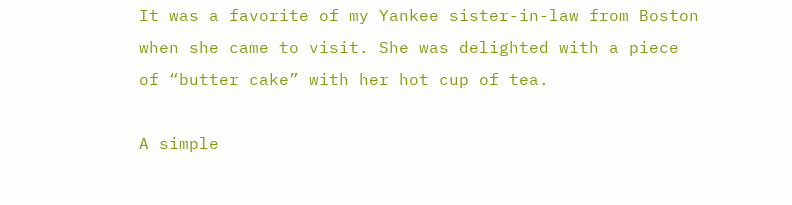It was a favorite of my Yankee sister-in-law from Boston when she came to visit. She was delighted with a piece of “butter cake” with her hot cup of tea.

A simple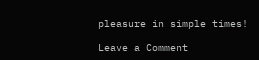pleasure in simple times!

Leave a Comment